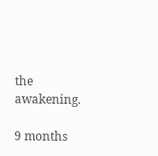the awakening.

9 months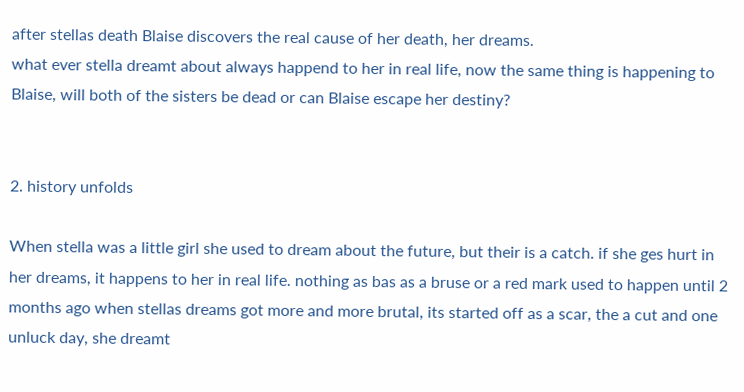after stellas death Blaise discovers the real cause of her death, her dreams.
what ever stella dreamt about always happend to her in real life, now the same thing is happening to Blaise, will both of the sisters be dead or can Blaise escape her destiny?


2. history unfolds

When stella was a little girl she used to dream about the future, but their is a catch. if she ges hurt in her dreams, it happens to her in real life. nothing as bas as a bruse or a red mark used to happen until 2 months ago when stellas dreams got more and more brutal, its started off as a scar, the a cut and one unluck day, she dreamt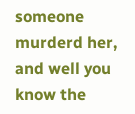someone murderd her, and well you know the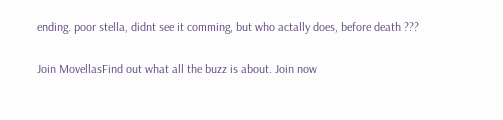ending. poor stella, didnt see it comming, but who actally does, before death ???

Join MovellasFind out what all the buzz is about. Join now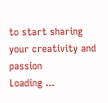to start sharing your creativity and passion
Loading ...